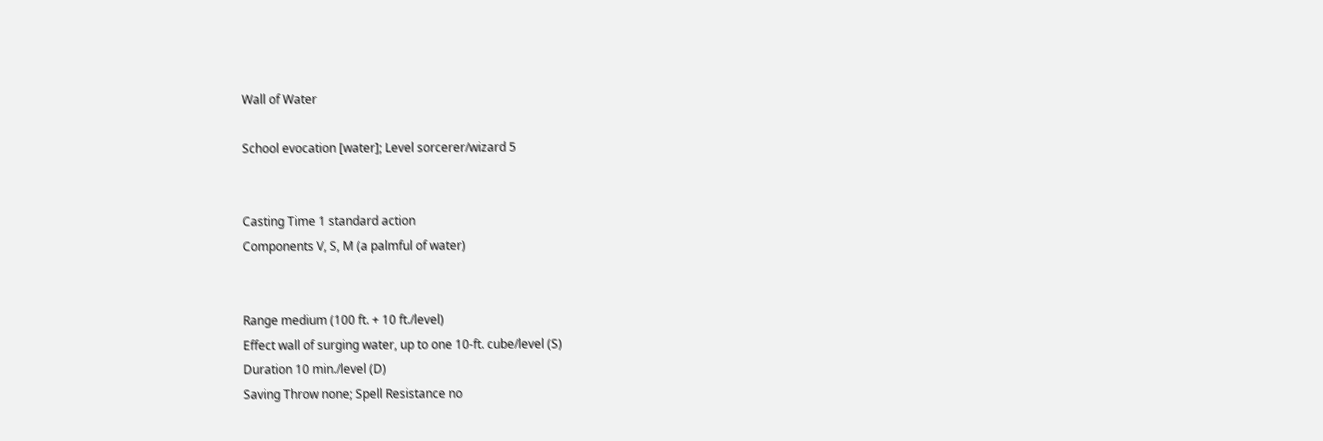Wall of Water

School evocation [water]; Level sorcerer/wizard 5


Casting Time 1 standard action
Components V, S, M (a palmful of water)


Range medium (100 ft. + 10 ft./level)
Effect wall of surging water, up to one 10-ft. cube/level (S)
Duration 10 min./level (D)
Saving Throw none; Spell Resistance no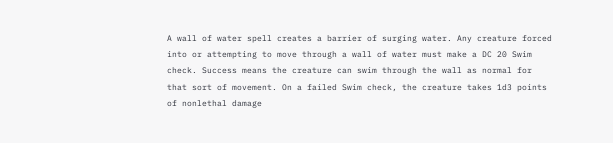A wall of water spell creates a barrier of surging water. Any creature forced into or attempting to move through a wall of water must make a DC 20 Swim check. Success means the creature can swim through the wall as normal for that sort of movement. On a failed Swim check, the creature takes 1d3 points of nonlethal damage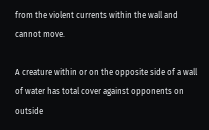from the violent currents within the wall and cannot move.

A creature within or on the opposite side of a wall of water has total cover against opponents on outside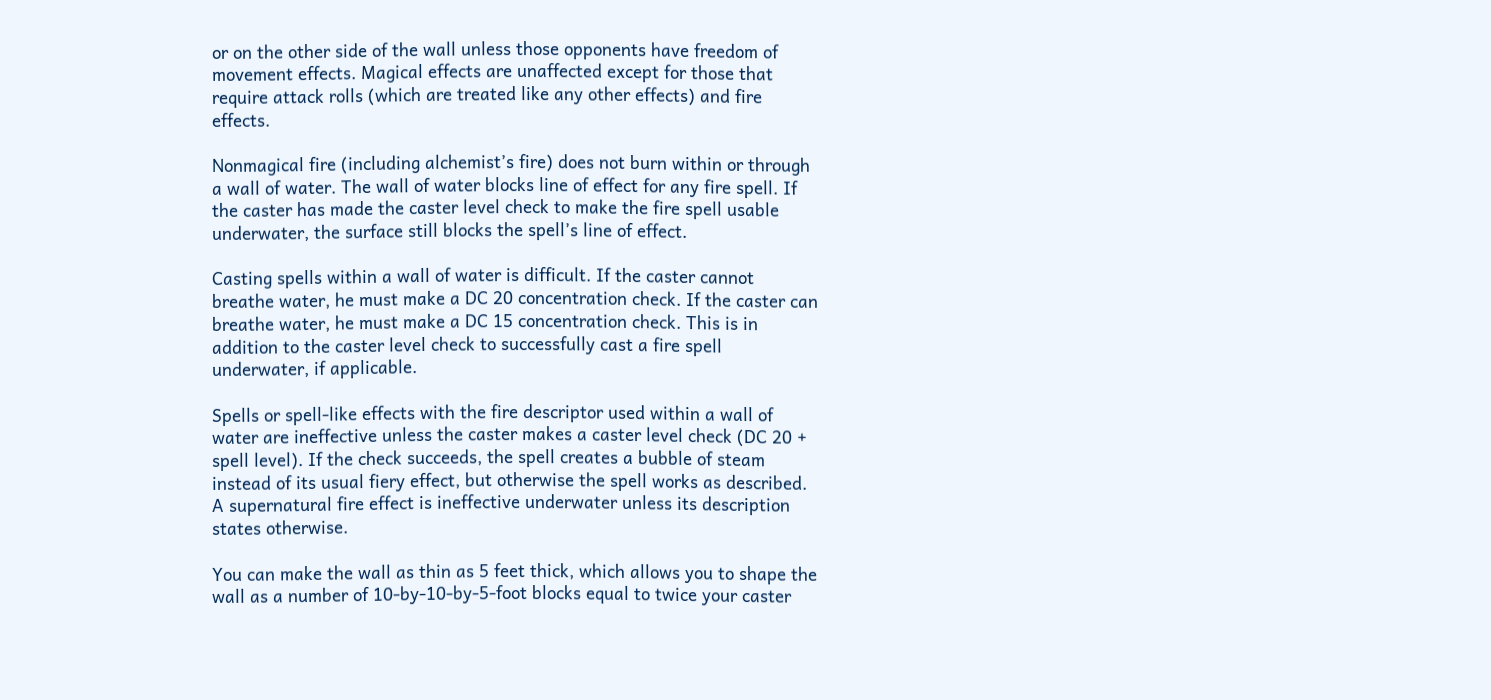or on the other side of the wall unless those opponents have freedom of movement effects. Magical effects are unaffected except for those that require attack rolls (which are treated like any other effects) and fire effects.

Nonmagical fire (including alchemist’s fire) does not burn within or through a wall of water. The wall of water blocks line of effect for any fire spell. If the caster has made the caster level check to make the fire spell usable underwater, the surface still blocks the spell’s line of effect.

Casting spells within a wall of water is difficult. If the caster cannot breathe water, he must make a DC 20 concentration check. If the caster can breathe water, he must make a DC 15 concentration check. This is in addition to the caster level check to successfully cast a fire spell underwater, if applicable.

Spells or spell-like effects with the fire descriptor used within a wall of water are ineffective unless the caster makes a caster level check (DC 20 + spell level). If the check succeeds, the spell creates a bubble of steam instead of its usual fiery effect, but otherwise the spell works as described. A supernatural fire effect is ineffective underwater unless its description states otherwise.

You can make the wall as thin as 5 feet thick, which allows you to shape the wall as a number of 10-by-10-by-5-foot blocks equal to twice your caster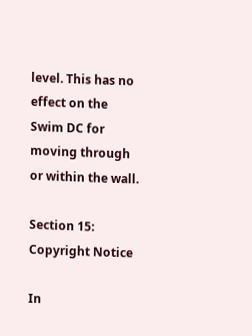level. This has no effect on the Swim DC for moving through or within the wall.

Section 15: Copyright Notice

In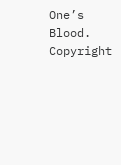One’s Blood. Copyright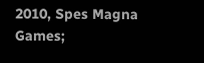2010, Spes Magna Games;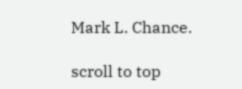Mark L. Chance.

scroll to top